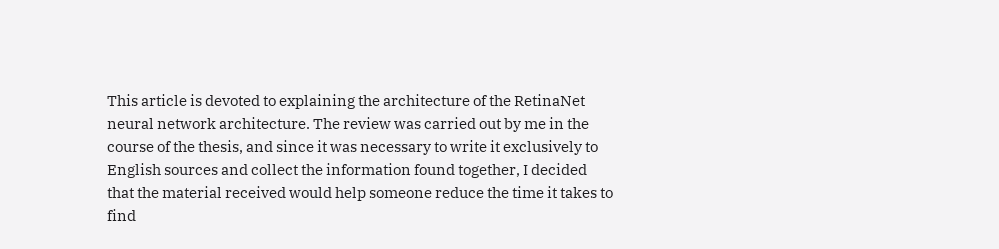This article is devoted to explaining the architecture of the RetinaNet neural network architecture. The review was carried out by me in the course of the thesis, and since it was necessary to write it exclusively to English sources and collect the information found together, I decided that the material received would help someone reduce the time it takes to find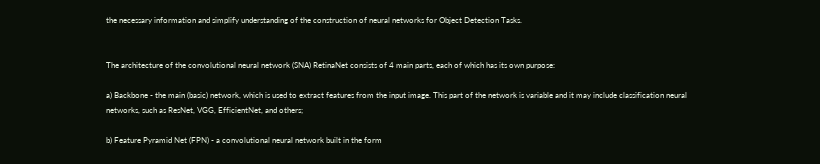the necessary information and simplify understanding of the construction of neural networks for Object Detection Tasks.


The architecture of the convolutional neural network (SNA) RetinaNet consists of 4 main parts, each of which has its own purpose:

a) Backbone - the main (basic) network, which is used to extract features from the input image. This part of the network is variable and it may include classification neural networks, such as ResNet, VGG, EfficientNet, and others;

b) Feature Pyramid Net (FPN) - a convolutional neural network built in the form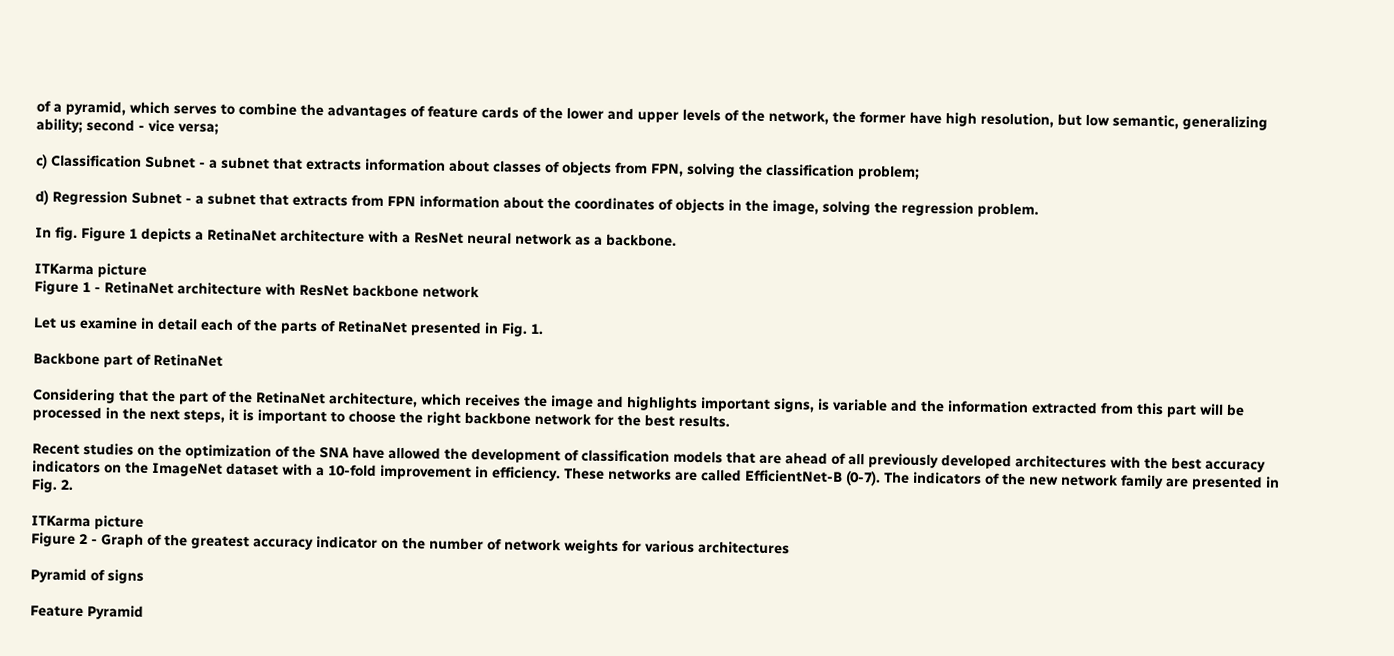of a pyramid, which serves to combine the advantages of feature cards of the lower and upper levels of the network, the former have high resolution, but low semantic, generalizing ability; second - vice versa;

c) Classification Subnet - a subnet that extracts information about classes of objects from FPN, solving the classification problem;

d) Regression Subnet - a subnet that extracts from FPN information about the coordinates of objects in the image, solving the regression problem.

In fig. Figure 1 depicts a RetinaNet architecture with a ResNet neural network as a backbone.

ITKarma picture
Figure 1 - RetinaNet architecture with ResNet backbone network

Let us examine in detail each of the parts of RetinaNet presented in Fig. 1.

Backbone part of RetinaNet

Considering that the part of the RetinaNet architecture, which receives the image and highlights important signs, is variable and the information extracted from this part will be processed in the next steps, it is important to choose the right backbone network for the best results.

Recent studies on the optimization of the SNA have allowed the development of classification models that are ahead of all previously developed architectures with the best accuracy indicators on the ImageNet dataset with a 10-fold improvement in efficiency. These networks are called EfficientNet-B (0-7). The indicators of the new network family are presented in Fig. 2.

ITKarma picture
Figure 2 - Graph of the greatest accuracy indicator on the number of network weights for various architectures

Pyramid of signs

Feature Pyramid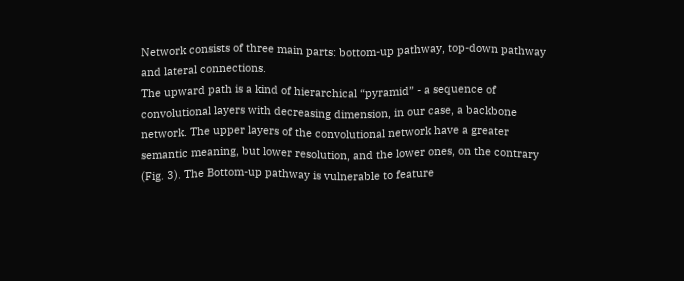Network consists of three main parts: bottom-up pathway, top-down pathway and lateral connections.
The upward path is a kind of hierarchical “pyramid” - a sequence of convolutional layers with decreasing dimension, in our case, a backbone network. The upper layers of the convolutional network have a greater semantic meaning, but lower resolution, and the lower ones, on the contrary (Fig. 3). The Bottom-up pathway is vulnerable to feature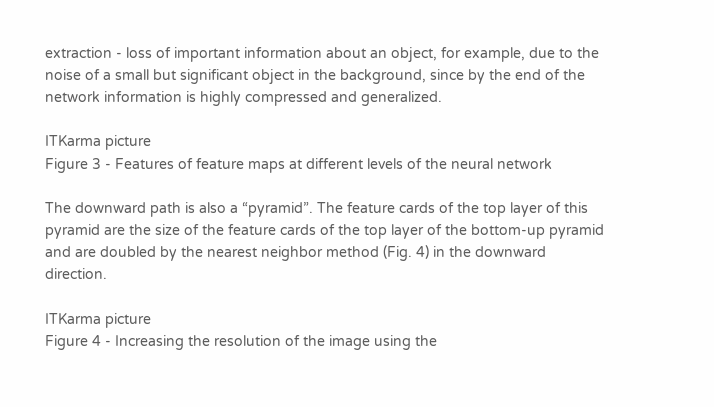extraction - loss of important information about an object, for example, due to the noise of a small but significant object in the background, since by the end of the network information is highly compressed and generalized.

ITKarma picture
Figure 3 - Features of feature maps at different levels of the neural network

The downward path is also a “pyramid”. The feature cards of the top layer of this pyramid are the size of the feature cards of the top layer of the bottom-up pyramid and are doubled by the nearest neighbor method (Fig. 4) in the downward direction.

ITKarma picture
Figure 4 - Increasing the resolution of the image using the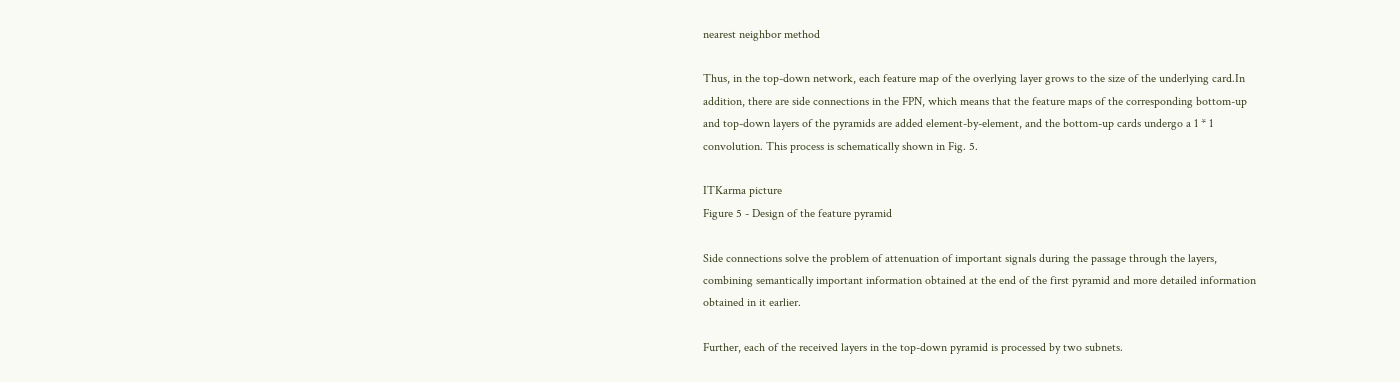nearest neighbor method

Thus, in the top-down network, each feature map of the overlying layer grows to the size of the underlying card.In addition, there are side connections in the FPN, which means that the feature maps of the corresponding bottom-up and top-down layers of the pyramids are added element-by-element, and the bottom-up cards undergo a 1 * 1 convolution. This process is schematically shown in Fig. 5.

ITKarma picture
Figure 5 - Design of the feature pyramid

Side connections solve the problem of attenuation of important signals during the passage through the layers, combining semantically important information obtained at the end of the first pyramid and more detailed information obtained in it earlier.

Further, each of the received layers in the top-down pyramid is processed by two subnets.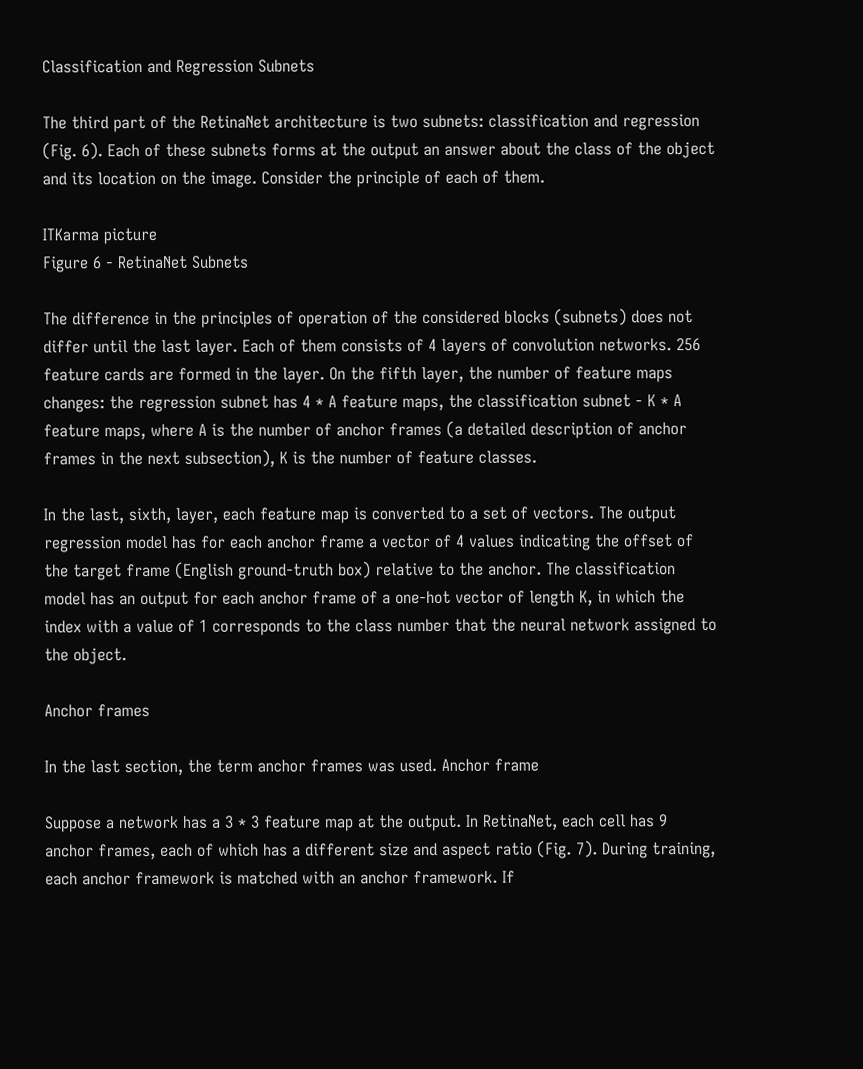Classification and Regression Subnets

The third part of the RetinaNet architecture is two subnets: classification and regression (Fig. 6). Each of these subnets forms at the output an answer about the class of the object and its location on the image. Consider the principle of each of them.

ITKarma picture
Figure 6 - RetinaNet Subnets

The difference in the principles of operation of the considered blocks (subnets) does not differ until the last layer. Each of them consists of 4 layers of convolution networks. 256 feature cards are formed in the layer. On the fifth layer, the number of feature maps changes: the regression subnet has 4 * A feature maps, the classification subnet - K * A feature maps, where A is the number of anchor frames (a detailed description of anchor frames in the next subsection), K is the number of feature classes.

In the last, sixth, layer, each feature map is converted to a set of vectors. The output regression model has for each anchor frame a vector of 4 values indicating the offset of the target frame (English ground-truth box) relative to the anchor. The classification model has an output for each anchor frame of a one-hot vector of length K, in which the index with a value of 1 corresponds to the class number that the neural network assigned to the object.

Anchor frames

In the last section, the term anchor frames was used. Anchor frame

Suppose a network has a 3 * 3 feature map at the output. In RetinaNet, each cell has 9 anchor frames, each of which has a different size and aspect ratio (Fig. 7). During training, each anchor framework is matched with an anchor framework. If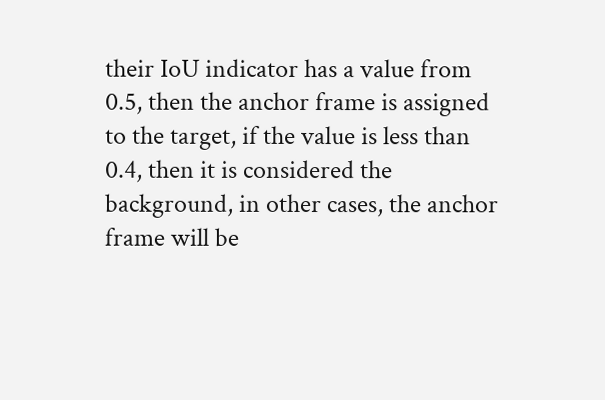their IoU indicator has a value from 0.5, then the anchor frame is assigned to the target, if the value is less than 0.4, then it is considered the background, in other cases, the anchor frame will be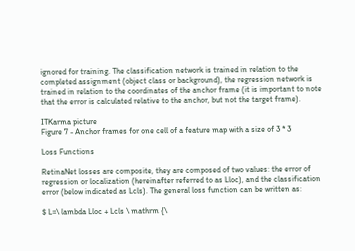ignored for training. The classification network is trained in relation to the completed assignment (object class or background), the regression network is trained in relation to the coordinates of the anchor frame (it is important to note that the error is calculated relative to the anchor, but not the target frame).

ITKarma picture
Figure 7 - Anchor frames for one cell of a feature map with a size of 3 * 3

Loss Functions

RetinaNet losses are composite, they are composed of two values: the error of regression or localization (hereinafter referred to as Lloc), and the classification error (below indicated as Lcls). The general loss function can be written as:

$ L=\ lambda Lloc + Lcls \ mathrm {\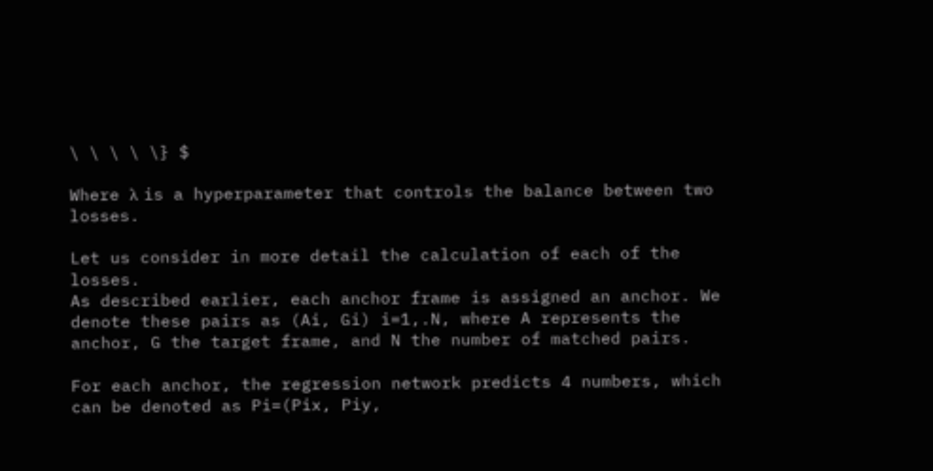\ \ \ \ \} $

Where λ is a hyperparameter that controls the balance between two losses.

Let us consider in more detail the calculation of each of the losses.
As described earlier, each anchor frame is assigned an anchor. We denote these pairs as (Ai, Gi) i=1,.N, where A represents the anchor, G the target frame, and N the number of matched pairs.

For each anchor, the regression network predicts 4 numbers, which can be denoted as Pi=(Pix, Piy,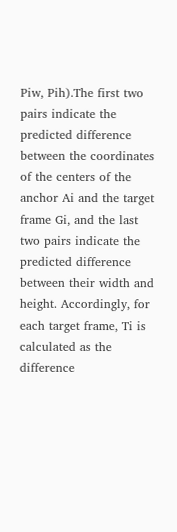Piw, Pih).The first two pairs indicate the predicted difference between the coordinates of the centers of the anchor Ai and the target frame Gi, and the last two pairs indicate the predicted difference between their width and height. Accordingly, for each target frame, Ti is calculated as the difference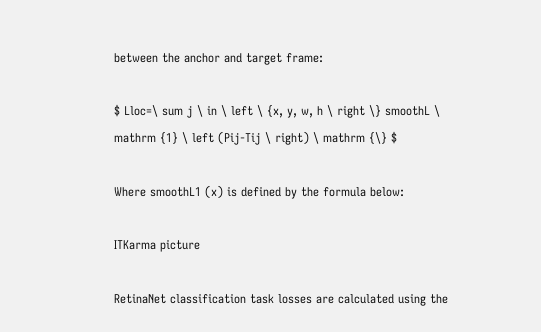between the anchor and target frame:

$ Lloc=\ sum j \ in \ left \ {x, y, w, h \ right \} smoothL \ mathrm {1} \ left (Pij-Tij \ right) \ mathrm {\} $

Where smoothL1 (x) is defined by the formula below:

ITKarma picture

RetinaNet classification task losses are calculated using the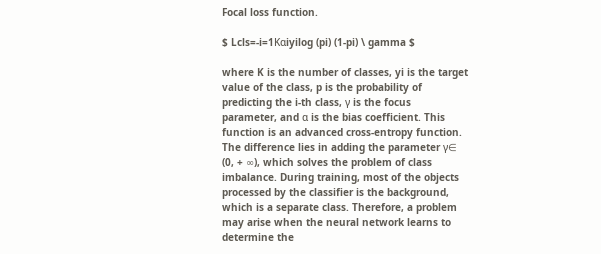Focal loss function.

$ Lcls=-i=1Kαiyilog (pi) (1-pi) \ gamma $

where K is the number of classes, yi is the target value of the class, p is the probability of predicting the i-th class, γ is the focus parameter, and α is the bias coefficient. This function is an advanced cross-entropy function. The difference lies in adding the parameter γ∈ (0, + ∞), which solves the problem of class imbalance. During training, most of the objects processed by the classifier is the background, which is a separate class. Therefore, a problem may arise when the neural network learns to determine the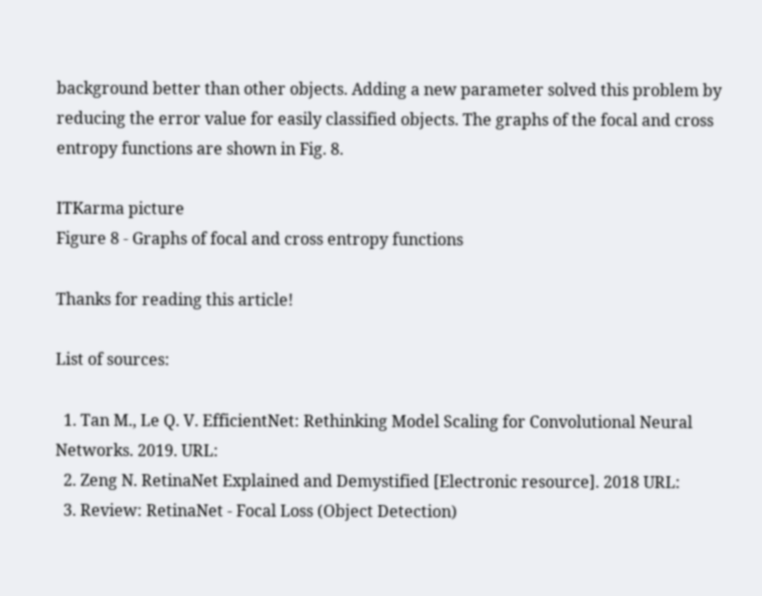background better than other objects. Adding a new parameter solved this problem by reducing the error value for easily classified objects. The graphs of the focal and cross entropy functions are shown in Fig. 8.

ITKarma picture
Figure 8 - Graphs of focal and cross entropy functions

Thanks for reading this article!

List of sources:

  1. Tan M., Le Q. V. EfficientNet: Rethinking Model Scaling for Convolutional Neural Networks. 2019. URL:
  2. Zeng N. RetinaNet Explained and Demystified [Electronic resource]. 2018 URL:
  3. Review: RetinaNet - Focal Loss (Object Detection)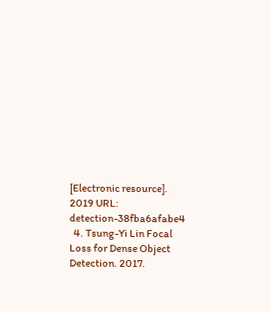[Electronic resource]. 2019 URL: detection-38fba6afabe4
  4. Tsung-Yi Lin Focal Loss for Dense Object Detection. 2017.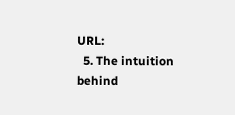URL:
  5. The intuition behind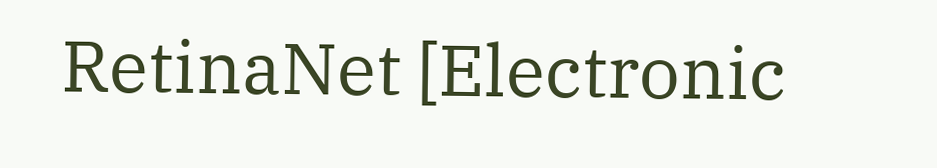RetinaNet [Electronic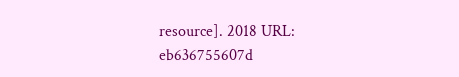resource]. 2018 URL: eb636755607d